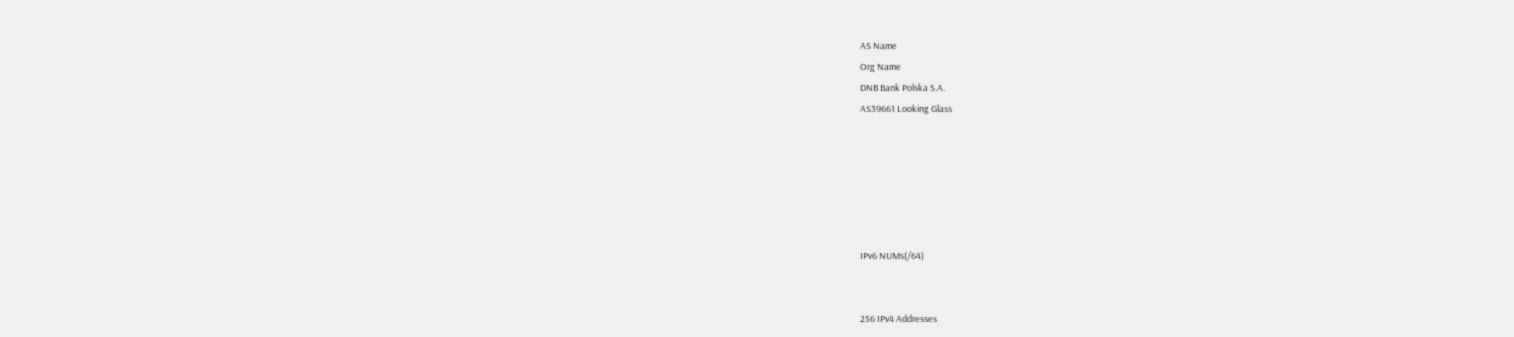AS Name
Org Name
DNB Bank Polska S.A.
AS39661 Looking Glass






IPv6 NUMs(/64)


256 IPv4 Addresses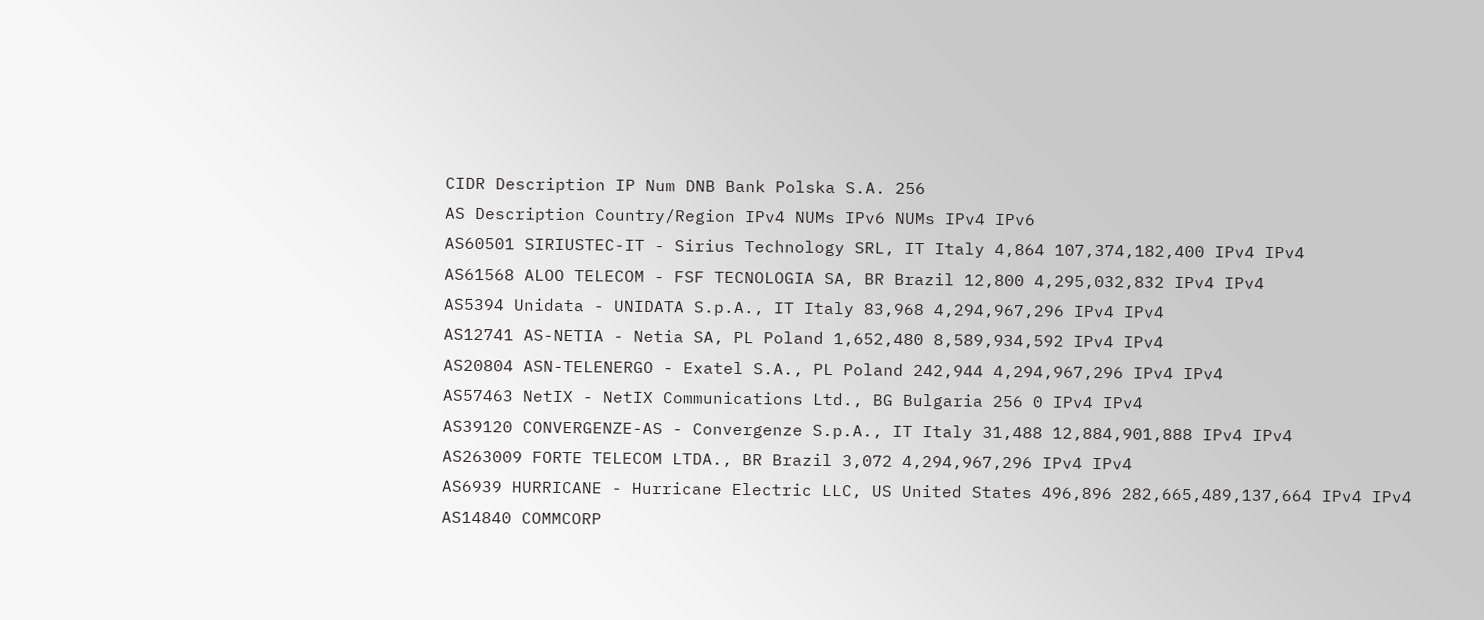CIDR Description IP Num DNB Bank Polska S.A. 256
AS Description Country/Region IPv4 NUMs IPv6 NUMs IPv4 IPv6
AS60501 SIRIUSTEC-IT - Sirius Technology SRL, IT Italy 4,864 107,374,182,400 IPv4 IPv4
AS61568 ALOO TELECOM - FSF TECNOLOGIA SA, BR Brazil 12,800 4,295,032,832 IPv4 IPv4
AS5394 Unidata - UNIDATA S.p.A., IT Italy 83,968 4,294,967,296 IPv4 IPv4
AS12741 AS-NETIA - Netia SA, PL Poland 1,652,480 8,589,934,592 IPv4 IPv4
AS20804 ASN-TELENERGO - Exatel S.A., PL Poland 242,944 4,294,967,296 IPv4 IPv4
AS57463 NetIX - NetIX Communications Ltd., BG Bulgaria 256 0 IPv4 IPv4
AS39120 CONVERGENZE-AS - Convergenze S.p.A., IT Italy 31,488 12,884,901,888 IPv4 IPv4
AS263009 FORTE TELECOM LTDA., BR Brazil 3,072 4,294,967,296 IPv4 IPv4
AS6939 HURRICANE - Hurricane Electric LLC, US United States 496,896 282,665,489,137,664 IPv4 IPv4
AS14840 COMMCORP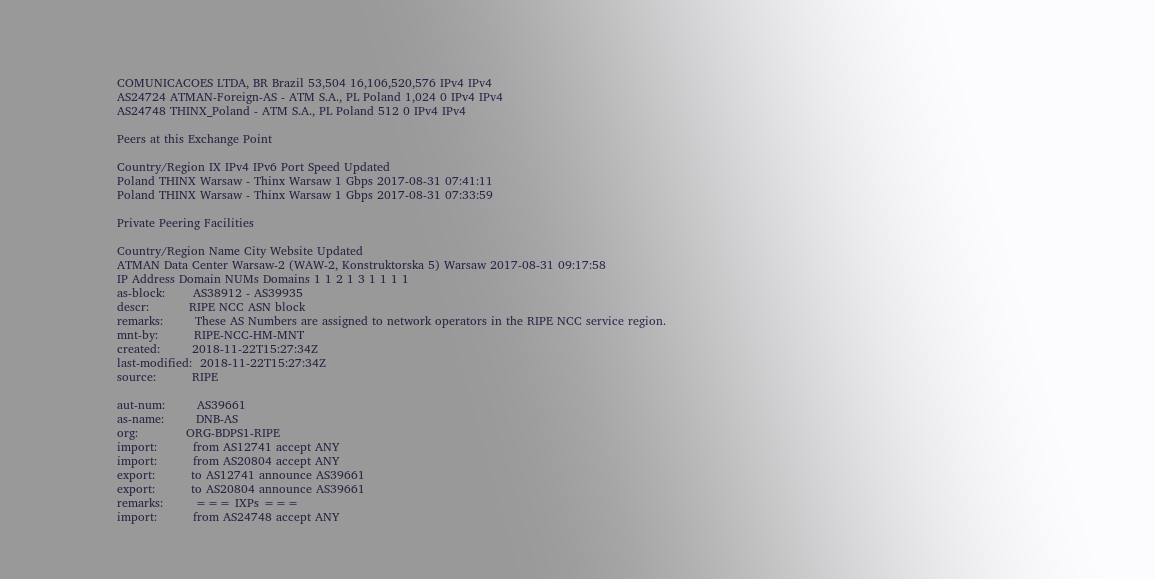COMUNICACOES LTDA, BR Brazil 53,504 16,106,520,576 IPv4 IPv4
AS24724 ATMAN-Foreign-AS - ATM S.A., PL Poland 1,024 0 IPv4 IPv4
AS24748 THINX_Poland - ATM S.A., PL Poland 512 0 IPv4 IPv4

Peers at this Exchange Point

Country/Region IX IPv4 IPv6 Port Speed Updated
Poland THINX Warsaw - Thinx Warsaw 1 Gbps 2017-08-31 07:41:11
Poland THINX Warsaw - Thinx Warsaw 1 Gbps 2017-08-31 07:33:59

Private Peering Facilities

Country/Region Name City Website Updated
ATMAN Data Center Warsaw-2 (WAW-2, Konstruktorska 5) Warsaw 2017-08-31 09:17:58
IP Address Domain NUMs Domains 1 1 2 1 3 1 1 1 1
as-block:       AS38912 - AS39935
descr:          RIPE NCC ASN block
remarks:        These AS Numbers are assigned to network operators in the RIPE NCC service region.
mnt-by:         RIPE-NCC-HM-MNT
created:        2018-11-22T15:27:34Z
last-modified:  2018-11-22T15:27:34Z
source:         RIPE

aut-num:        AS39661
as-name:        DNB-AS
org:            ORG-BDPS1-RIPE
import:         from AS12741 accept ANY
import:         from AS20804 accept ANY
export:         to AS12741 announce AS39661
export:         to AS20804 announce AS39661
remarks:        === IXPs ===
import:         from AS24748 accept ANY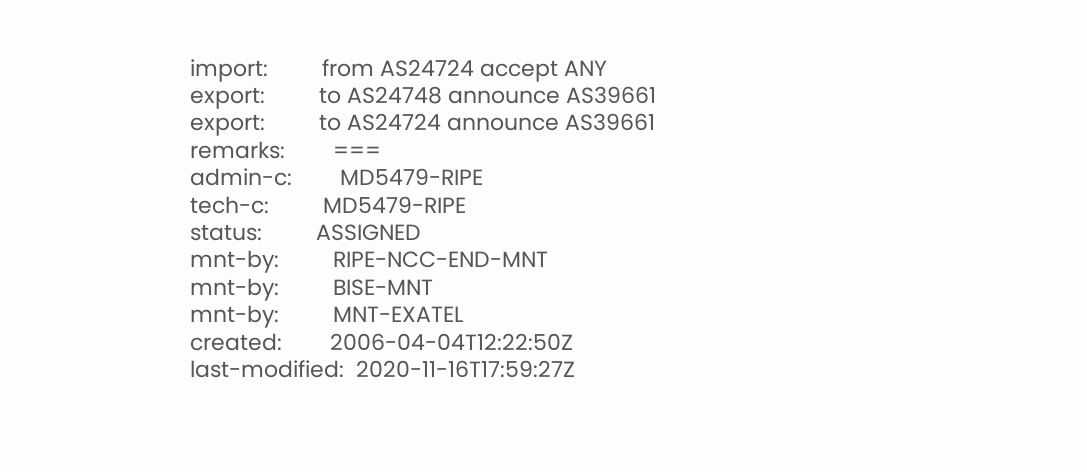import:         from AS24724 accept ANY
export:         to AS24748 announce AS39661
export:         to AS24724 announce AS39661
remarks:        ===
admin-c:        MD5479-RIPE
tech-c:         MD5479-RIPE
status:         ASSIGNED
mnt-by:         RIPE-NCC-END-MNT
mnt-by:         BISE-MNT
mnt-by:         MNT-EXATEL
created:        2006-04-04T12:22:50Z
last-modified:  2020-11-16T17:59:27Z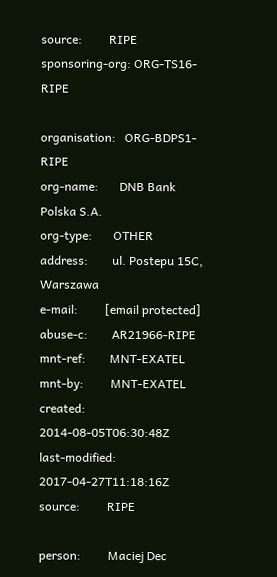source:         RIPE
sponsoring-org: ORG-TS16-RIPE

organisation:   ORG-BDPS1-RIPE
org-name:       DNB Bank Polska S.A.
org-type:       OTHER
address:        ul. Postepu 15C, Warszawa
e-mail:         [email protected]
abuse-c:        AR21966-RIPE
mnt-ref:        MNT-EXATEL
mnt-by:         MNT-EXATEL
created:        2014-08-05T06:30:48Z
last-modified:  2017-04-27T11:18:16Z
source:         RIPE

person:         Maciej Dec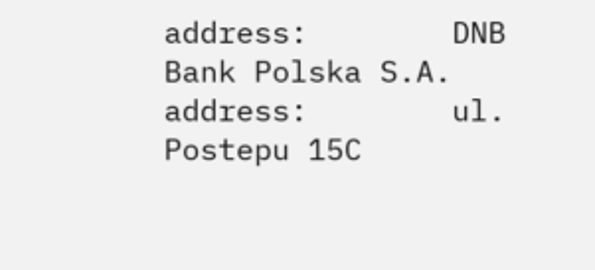address:        DNB Bank Polska S.A.
address:        ul. Postepu 15C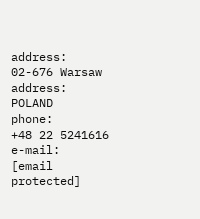address:        02-676 Warsaw
address:        POLAND
phone:          +48 22 5241616
e-mail:         [email protected]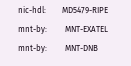nic-hdl:        MD5479-RIPE
mnt-by:         MNT-EXATEL
mnt-by:         MNT-DNB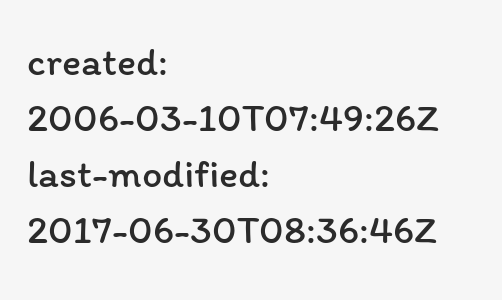created:        2006-03-10T07:49:26Z
last-modified:  2017-06-30T08:36:46Z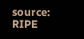source:         RIPE